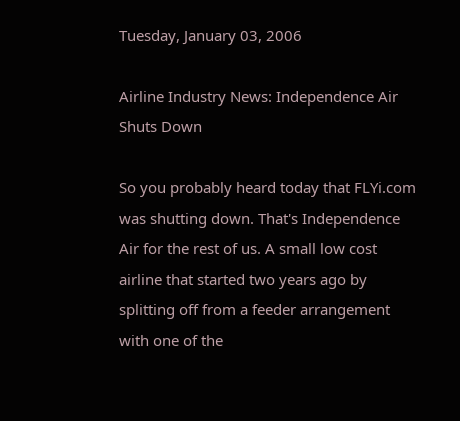Tuesday, January 03, 2006

Airline Industry News: Independence Air Shuts Down

So you probably heard today that FLYi.com was shutting down. That's Independence Air for the rest of us. A small low cost airline that started two years ago by splitting off from a feeder arrangement with one of the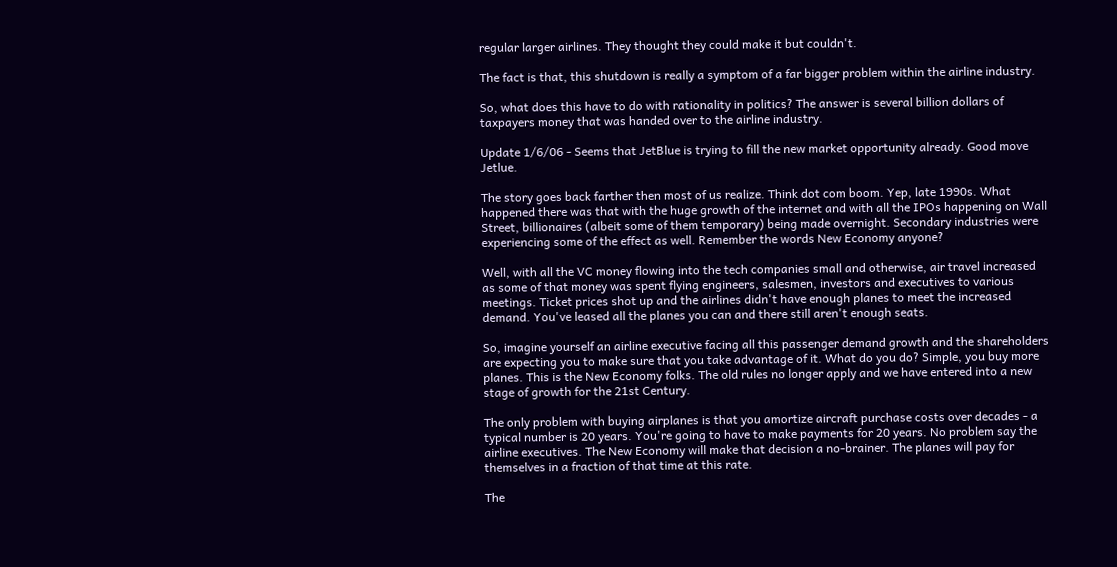regular larger airlines. They thought they could make it but couldn't.

The fact is that, this shutdown is really a symptom of a far bigger problem within the airline industry.

So, what does this have to do with rationality in politics? The answer is several billion dollars of taxpayers money that was handed over to the airline industry.

Update 1/6/06 - Seems that JetBlue is trying to fill the new market opportunity already. Good move Jetlue.

The story goes back farther then most of us realize. Think dot com boom. Yep, late 1990s. What happened there was that with the huge growth of the internet and with all the IPOs happening on Wall Street, billionaires (albeit some of them temporary) being made overnight. Secondary industries were experiencing some of the effect as well. Remember the words New Economy anyone?

Well, with all the VC money flowing into the tech companies small and otherwise, air travel increased as some of that money was spent flying engineers, salesmen, investors and executives to various meetings. Ticket prices shot up and the airlines didn't have enough planes to meet the increased demand. You've leased all the planes you can and there still aren't enough seats.

So, imagine yourself an airline executive facing all this passenger demand growth and the shareholders are expecting you to make sure that you take advantage of it. What do you do? Simple, you buy more planes. This is the New Economy folks. The old rules no longer apply and we have entered into a new stage of growth for the 21st Century.

The only problem with buying airplanes is that you amortize aircraft purchase costs over decades - a typical number is 20 years. You're going to have to make payments for 20 years. No problem say the airline executives. The New Economy will make that decision a no-brainer. The planes will pay for themselves in a fraction of that time at this rate.

The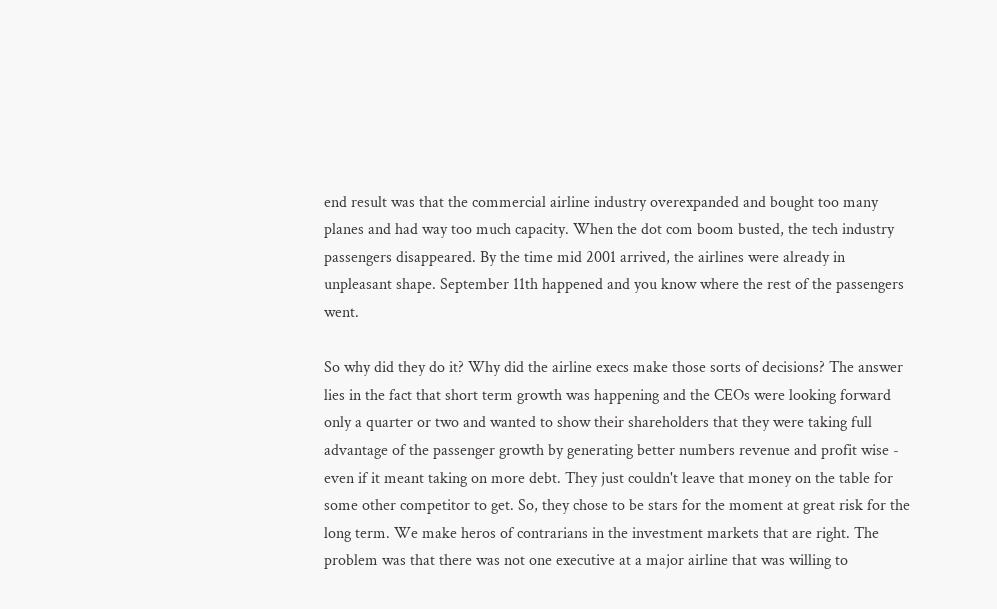end result was that the commercial airline industry overexpanded and bought too many planes and had way too much capacity. When the dot com boom busted, the tech industry passengers disappeared. By the time mid 2001 arrived, the airlines were already in unpleasant shape. September 11th happened and you know where the rest of the passengers went.

So why did they do it? Why did the airline execs make those sorts of decisions? The answer lies in the fact that short term growth was happening and the CEOs were looking forward only a quarter or two and wanted to show their shareholders that they were taking full advantage of the passenger growth by generating better numbers revenue and profit wise - even if it meant taking on more debt. They just couldn't leave that money on the table for some other competitor to get. So, they chose to be stars for the moment at great risk for the long term. We make heros of contrarians in the investment markets that are right. The problem was that there was not one executive at a major airline that was willing to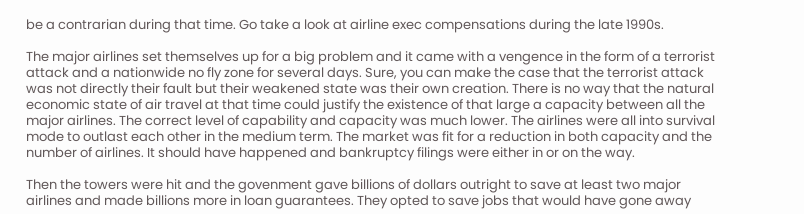be a contrarian during that time. Go take a look at airline exec compensations during the late 1990s.

The major airlines set themselves up for a big problem and it came with a vengence in the form of a terrorist attack and a nationwide no fly zone for several days. Sure, you can make the case that the terrorist attack was not directly their fault but their weakened state was their own creation. There is no way that the natural economic state of air travel at that time could justify the existence of that large a capacity between all the major airlines. The correct level of capability and capacity was much lower. The airlines were all into survival mode to outlast each other in the medium term. The market was fit for a reduction in both capacity and the number of airlines. It should have happened and bankruptcy filings were either in or on the way.

Then the towers were hit and the govenment gave billions of dollars outright to save at least two major airlines and made billions more in loan guarantees. They opted to save jobs that would have gone away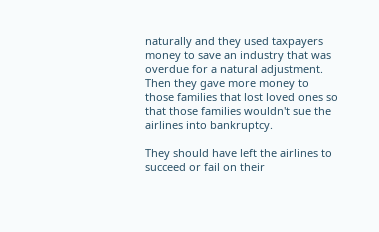naturally and they used taxpayers money to save an industry that was overdue for a natural adjustment. Then they gave more money to those families that lost loved ones so that those families wouldn't sue the airlines into bankruptcy.

They should have left the airlines to succeed or fail on their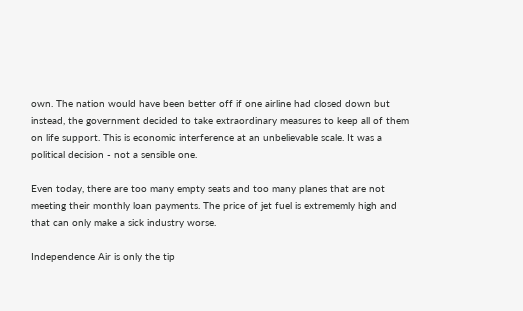own. The nation would have been better off if one airline had closed down but instead, the government decided to take extraordinary measures to keep all of them on life support. This is economic interference at an unbelievable scale. It was a political decision - not a sensible one.

Even today, there are too many empty seats and too many planes that are not meeting their monthly loan payments. The price of jet fuel is extrememly high and that can only make a sick industry worse.

Independence Air is only the tip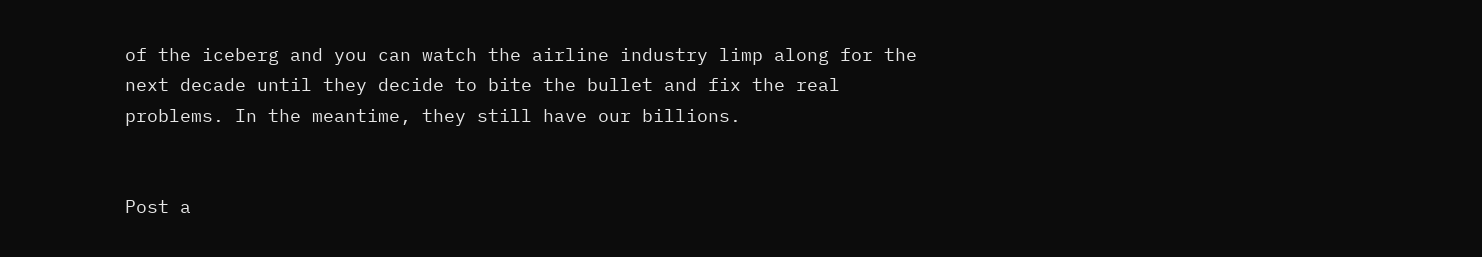of the iceberg and you can watch the airline industry limp along for the next decade until they decide to bite the bullet and fix the real problems. In the meantime, they still have our billions.


Post a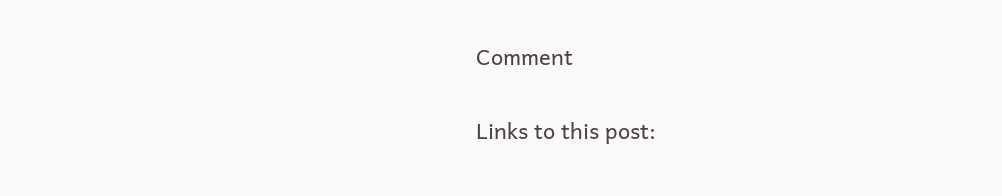Comment

Links to this post: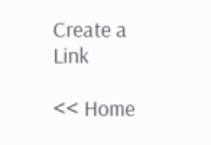Create a Link

<< Home